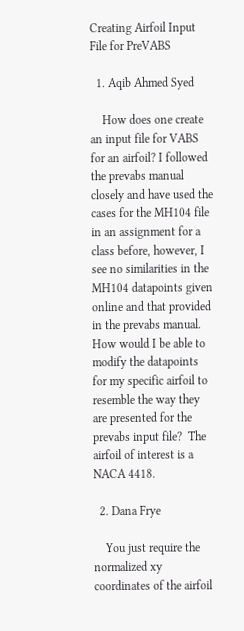Creating Airfoil Input File for PreVABS

  1. Aqib Ahmed Syed

    How does one create an input file for VABS for an airfoil? I followed the prevabs manual closely and have used the cases for the MH104 file in an assignment for a class before, however, I see no similarities in the MH104 datapoints given online and that provided in the prevabs manual. How would I be able to modify the datapoints for my specific airfoil to resemble the way they are presented for the prevabs input file?  The airfoil of interest is a NACA 4418.

  2. Dana Frye

    You just require the normalized xy coordinates of the airfoil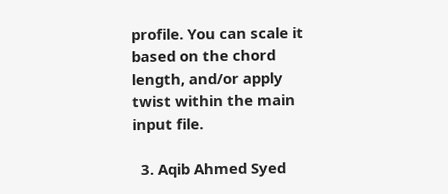profile. You can scale it based on the chord length, and/or apply twist within the main input file.

  3. Aqib Ahmed Syed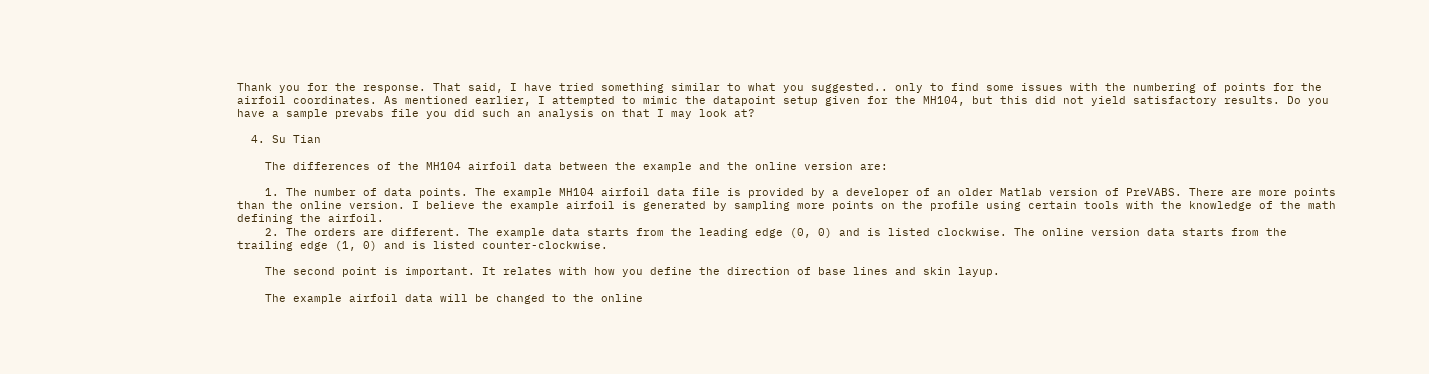Thank you for the response. That said, I have tried something similar to what you suggested.. only to find some issues with the numbering of points for the airfoil coordinates. As mentioned earlier, I attempted to mimic the datapoint setup given for the MH104, but this did not yield satisfactory results. Do you have a sample prevabs file you did such an analysis on that I may look at?

  4. Su Tian

    The differences of the MH104 airfoil data between the example and the online version are:

    1. The number of data points. The example MH104 airfoil data file is provided by a developer of an older Matlab version of PreVABS. There are more points than the online version. I believe the example airfoil is generated by sampling more points on the profile using certain tools with the knowledge of the math defining the airfoil.
    2. The orders are different. The example data starts from the leading edge (0, 0) and is listed clockwise. The online version data starts from the trailing edge (1, 0) and is listed counter-clockwise.

    The second point is important. It relates with how you define the direction of base lines and skin layup.

    The example airfoil data will be changed to the online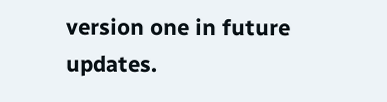version one in future updates.